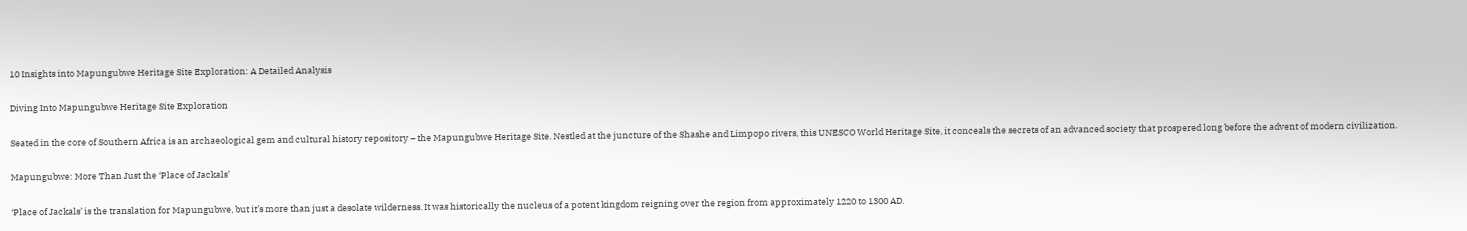10 Insights into Mapungubwe Heritage Site Exploration: A Detailed Analysis

Diving Into Mapungubwe Heritage Site Exploration

Seated in the core of Southern Africa is an archaeological gem and cultural history repository – the Mapungubwe Heritage Site. Nestled at the juncture of the Shashe and Limpopo rivers, this UNESCO World Heritage Site, it conceals the secrets of an advanced society that prospered long before the advent of modern civilization.

Mapungubwe: More Than Just the ‘Place of Jackals’

‘Place of Jackals’ is the translation for Mapungubwe, but it’s more than just a desolate wilderness. It was historically the nucleus of a potent kingdom reigning over the region from approximately 1220 to 1300 AD.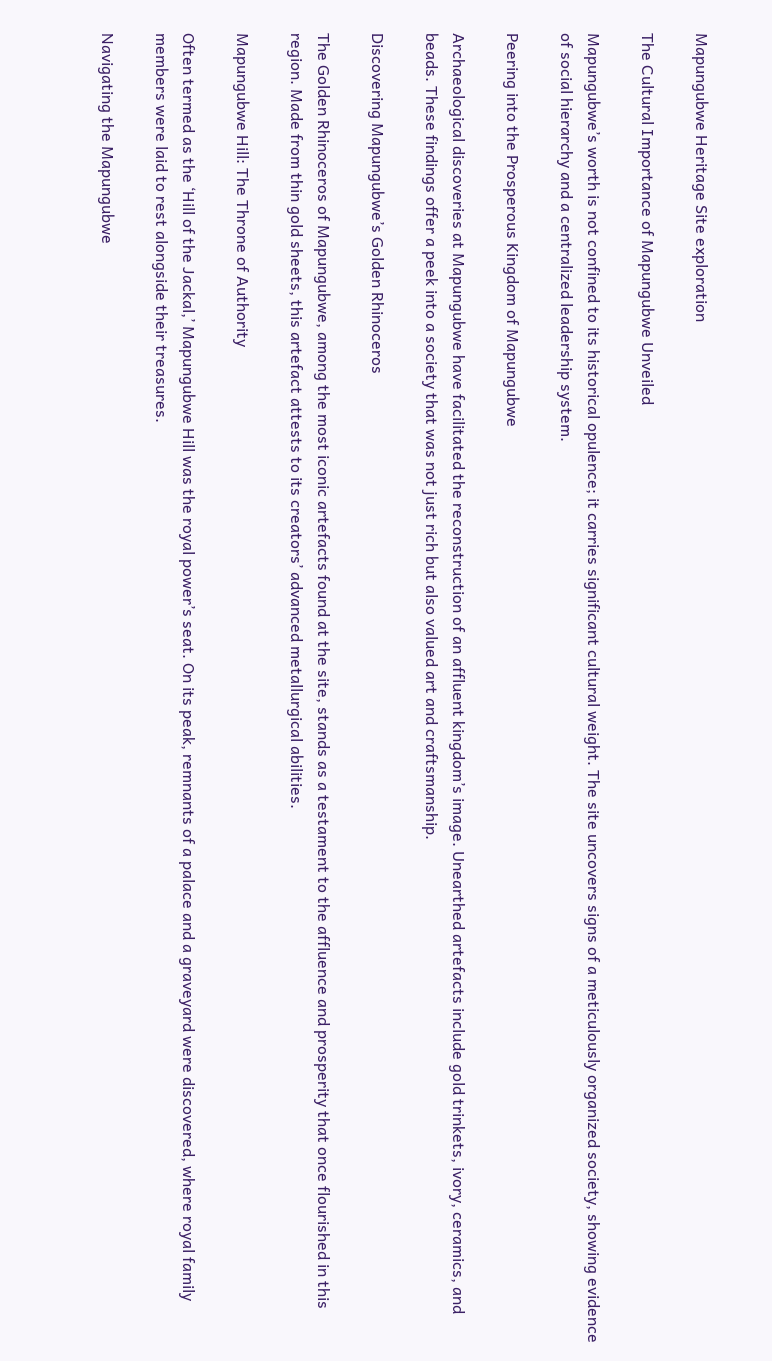Mapungubwe Heritage Site exploration

The Cultural Importance of Mapungubwe Unveiled

Mapungubwe’s worth is not confined to its historical opulence; it carries significant cultural weight. The site uncovers signs of a meticulously organized society, showing evidence of social hierarchy and a centralized leadership system.

Peering into the Prosperous Kingdom of Mapungubwe

Archaeological discoveries at Mapungubwe have facilitated the reconstruction of an affluent kingdom’s image. Unearthed artefacts include gold trinkets, ivory, ceramics, and beads. These findings offer a peek into a society that was not just rich but also valued art and craftsmanship.

Discovering Mapungubwe’s Golden Rhinoceros

The Golden Rhinoceros of Mapungubwe, among the most iconic artefacts found at the site, stands as a testament to the affluence and prosperity that once flourished in this region. Made from thin gold sheets, this artefact attests to its creators’ advanced metallurgical abilities.

Mapungubwe Hill: The Throne of Authority

Often termed as the ‘Hill of the Jackal,’ Mapungubwe Hill was the royal power’s seat. On its peak, remnants of a palace and a graveyard were discovered, where royal family members were laid to rest alongside their treasures.

Navigating the Mapungubwe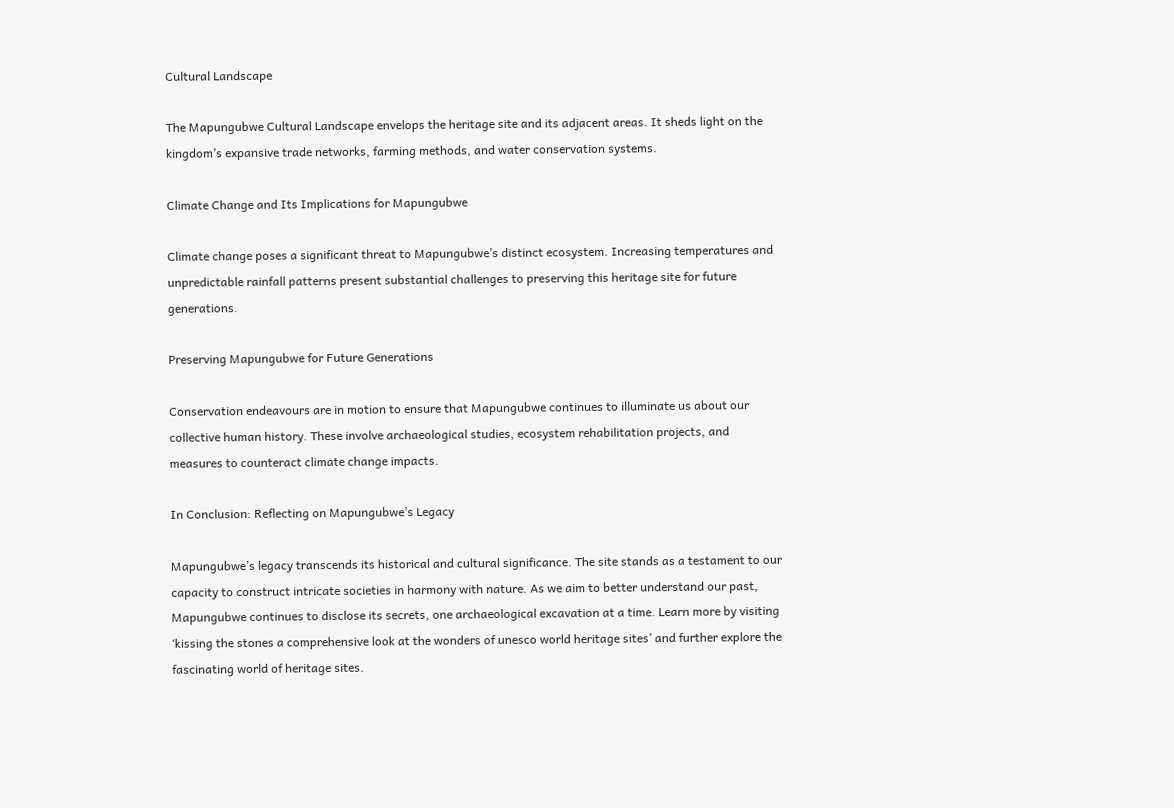Cultural Landscape

The Mapungubwe Cultural Landscape envelops the heritage site and its adjacent areas. It sheds light on the kingdom’s expansive trade networks, farming methods, and water conservation systems.

Climate Change and Its Implications for Mapungubwe

Climate change poses a significant threat to Mapungubwe’s distinct ecosystem. Increasing temperatures and unpredictable rainfall patterns present substantial challenges to preserving this heritage site for future generations.

Preserving Mapungubwe for Future Generations

Conservation endeavours are in motion to ensure that Mapungubwe continues to illuminate us about our collective human history. These involve archaeological studies, ecosystem rehabilitation projects, and measures to counteract climate change impacts.

In Conclusion: Reflecting on Mapungubwe’s Legacy

Mapungubwe’s legacy transcends its historical and cultural significance. The site stands as a testament to our capacity to construct intricate societies in harmony with nature. As we aim to better understand our past, Mapungubwe continues to disclose its secrets, one archaeological excavation at a time. Learn more by visiting ‘kissing the stones a comprehensive look at the wonders of unesco world heritage sites’ and further explore the fascinating world of heritage sites.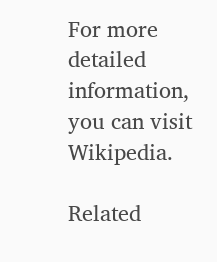For more detailed information, you can visit Wikipedia.

Related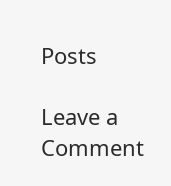Posts

Leave a Comment